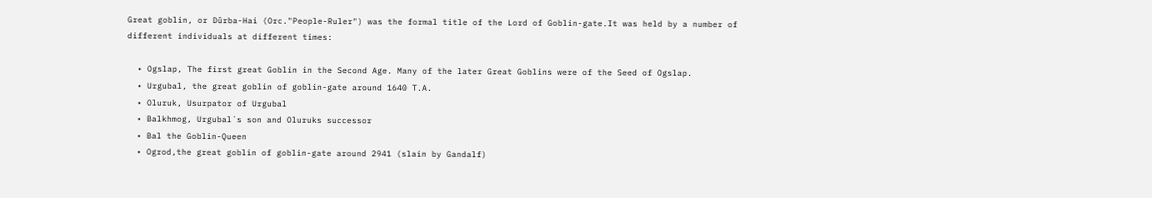Great goblin, or Dûrba-Hai (Orc."People-Ruler") was the formal title of the Lord of Goblin-gate.It was held by a number of different individuals at different times:

  • Ogslap, The first great Goblin in the Second Age. Many of the later Great Goblins were of the Seed of Ogslap.
  • Urgubal, the great goblin of goblin-gate around 1640 T.A.
  • Oluruk, Usurpator of Urgubal
  • Balkhmog, Urgubal´s son and Oluruks successor
  • Bal the Goblin-Queen
  • Ogrod,the great goblin of goblin-gate around 2941 (slain by Gandalf)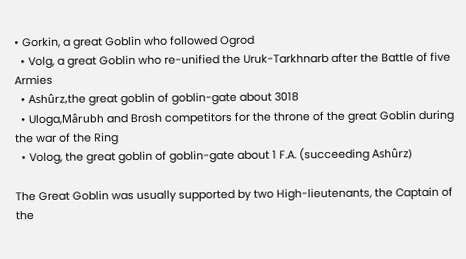• Gorkin, a great Goblin who followed Ogrod
  • Volg, a great Goblin who re-unified the Uruk-Tarkhnarb after the Battle of five Armies
  • Ashûrz,the great goblin of goblin-gate about 3018
  • Uloga,Mârubh and Brosh competitors for the throne of the great Goblin during the war of the Ring
  • Volog, the great goblin of goblin-gate about 1 F.A. (succeeding Ashûrz)

The Great Goblin was usually supported by two High-lieutenants, the Captain of the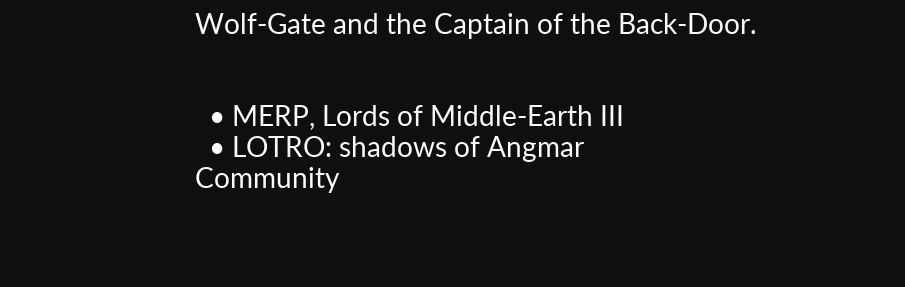Wolf-Gate and the Captain of the Back-Door.


  • MERP, Lords of Middle-Earth III
  • LOTRO: shadows of Angmar
Community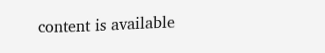content is available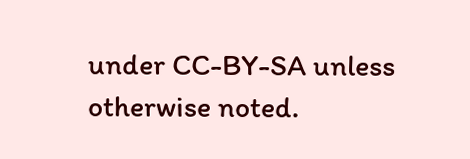under CC-BY-SA unless otherwise noted.